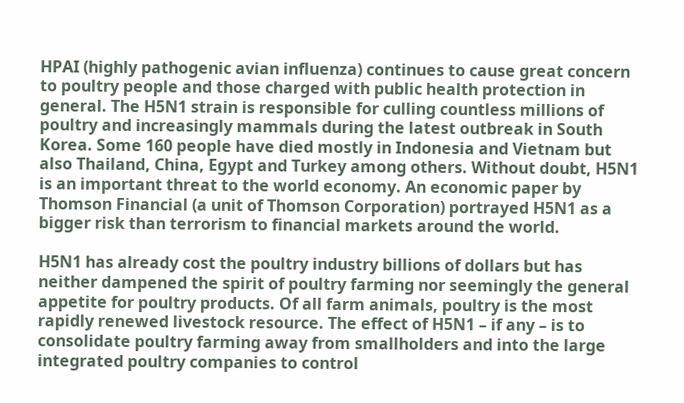HPAI (highly pathogenic avian influenza) continues to cause great concern to poultry people and those charged with public health protection in general. The H5N1 strain is responsible for culling countless millions of poultry and increasingly mammals during the latest outbreak in South Korea. Some 160 people have died mostly in Indonesia and Vietnam but also Thailand, China, Egypt and Turkey among others. Without doubt, H5N1 is an important threat to the world economy. An economic paper by Thomson Financial (a unit of Thomson Corporation) portrayed H5N1 as a bigger risk than terrorism to financial markets around the world.

H5N1 has already cost the poultry industry billions of dollars but has neither dampened the spirit of poultry farming nor seemingly the general appetite for poultry products. Of all farm animals, poultry is the most rapidly renewed livestock resource. The effect of H5N1 – if any – is to consolidate poultry farming away from smallholders and into the large integrated poultry companies to control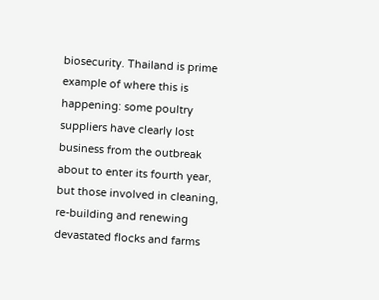biosecurity. Thailand is prime example of where this is happening: some poultry suppliers have clearly lost business from the outbreak about to enter its fourth year, but those involved in cleaning, re-building and renewing devastated flocks and farms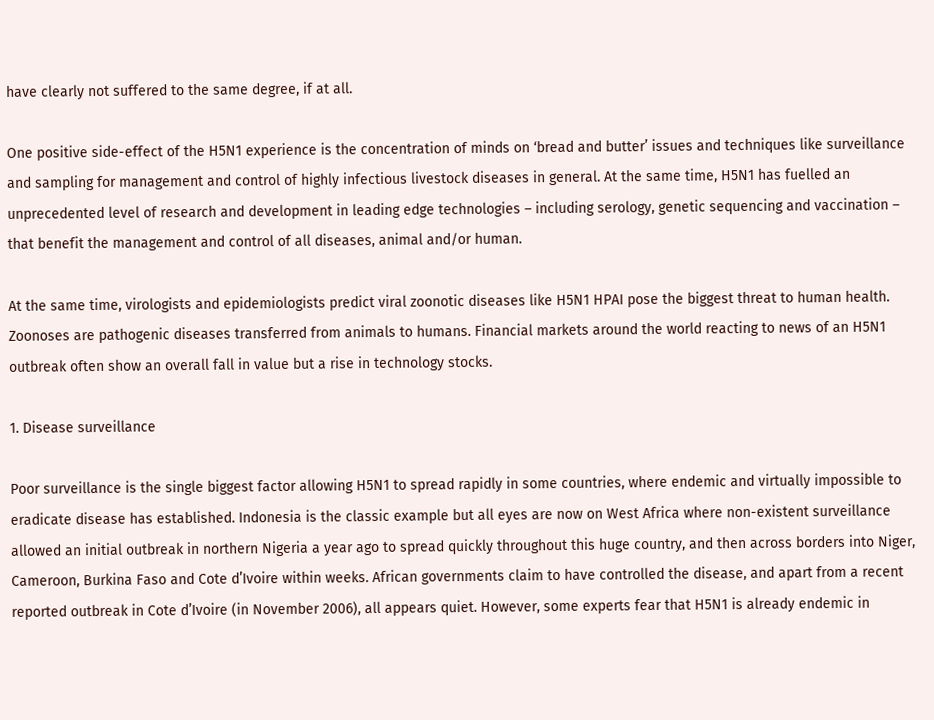have clearly not suffered to the same degree, if at all.

One positive side-effect of the H5N1 experience is the concentration of minds on ‘bread and butter’ issues and techniques like surveillance and sampling for management and control of highly infectious livestock diseases in general. At the same time, H5N1 has fuelled an unprecedented level of research and development in leading edge technologies – including serology, genetic sequencing and vaccination – that benefit the management and control of all diseases, animal and/or human.

At the same time, virologists and epidemiologists predict viral zoonotic diseases like H5N1 HPAI pose the biggest threat to human health. Zoonoses are pathogenic diseases transferred from animals to humans. Financial markets around the world reacting to news of an H5N1 outbreak often show an overall fall in value but a rise in technology stocks.

1. Disease surveillance

Poor surveillance is the single biggest factor allowing H5N1 to spread rapidly in some countries, where endemic and virtually impossible to eradicate disease has established. Indonesia is the classic example but all eyes are now on West Africa where non-existent surveillance allowed an initial outbreak in northern Nigeria a year ago to spread quickly throughout this huge country, and then across borders into Niger, Cameroon, Burkina Faso and Cote d’Ivoire within weeks. African governments claim to have controlled the disease, and apart from a recent reported outbreak in Cote d’Ivoire (in November 2006), all appears quiet. However, some experts fear that H5N1 is already endemic in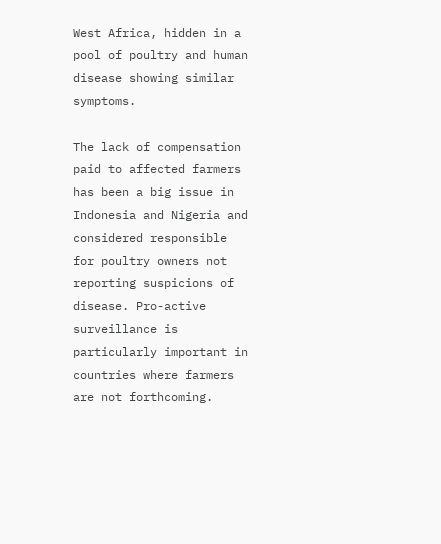West Africa, hidden in a pool of poultry and human disease showing similar symptoms.

The lack of compensation paid to affected farmers has been a big issue in Indonesia and Nigeria and considered responsible for poultry owners not reporting suspicions of disease. Pro-active surveillance is particularly important in countries where farmers are not forthcoming.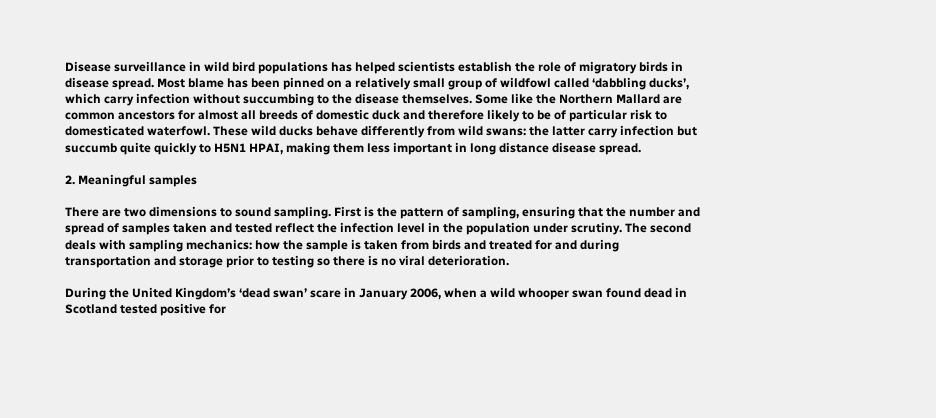Disease surveillance in wild bird populations has helped scientists establish the role of migratory birds in disease spread. Most blame has been pinned on a relatively small group of wildfowl called ‘dabbling ducks’, which carry infection without succumbing to the disease themselves. Some like the Northern Mallard are common ancestors for almost all breeds of domestic duck and therefore likely to be of particular risk to domesticated waterfowl. These wild ducks behave differently from wild swans: the latter carry infection but succumb quite quickly to H5N1 HPAI, making them less important in long distance disease spread.

2. Meaningful samples

There are two dimensions to sound sampling. First is the pattern of sampling, ensuring that the number and spread of samples taken and tested reflect the infection level in the population under scrutiny. The second deals with sampling mechanics: how the sample is taken from birds and treated for and during transportation and storage prior to testing so there is no viral deterioration.

During the United Kingdom’s ‘dead swan’ scare in January 2006, when a wild whooper swan found dead in Scotland tested positive for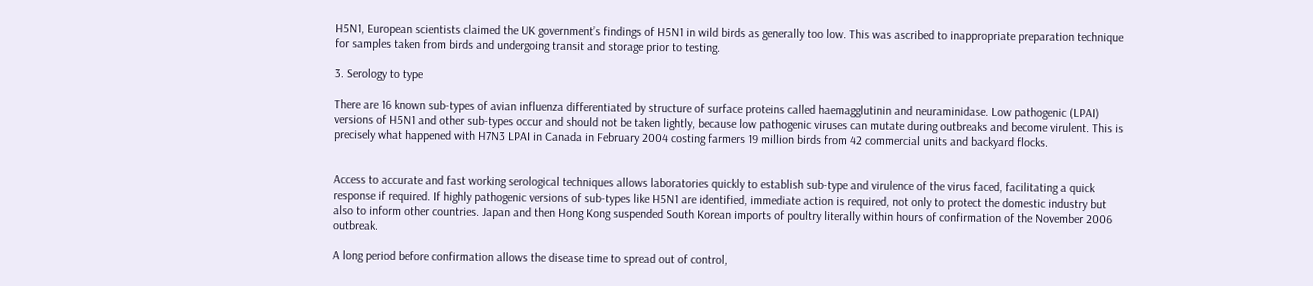H5N1, European scientists claimed the UK government’s findings of H5N1 in wild birds as generally too low. This was ascribed to inappropriate preparation technique for samples taken from birds and undergoing transit and storage prior to testing.

3. Serology to type

There are 16 known sub-types of avian influenza differentiated by structure of surface proteins called haemagglutinin and neuraminidase. Low pathogenic (LPAI) versions of H5N1 and other sub-types occur and should not be taken lightly, because low pathogenic viruses can mutate during outbreaks and become virulent. This is precisely what happened with H7N3 LPAI in Canada in February 2004 costing farmers 19 million birds from 42 commercial units and backyard flocks.


Access to accurate and fast working serological techniques allows laboratories quickly to establish sub-type and virulence of the virus faced, facilitating a quick response if required. If highly pathogenic versions of sub-types like H5N1 are identified, immediate action is required, not only to protect the domestic industry but also to inform other countries. Japan and then Hong Kong suspended South Korean imports of poultry literally within hours of confirmation of the November 2006 outbreak.

A long period before confirmation allows the disease time to spread out of control,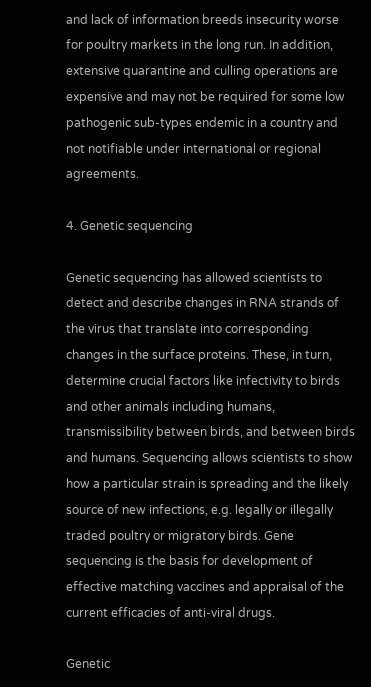and lack of information breeds insecurity worse for poultry markets in the long run. In addition, extensive quarantine and culling operations are expensive and may not be required for some low pathogenic sub-types endemic in a country and not notifiable under international or regional agreements.

4. Genetic sequencing

Genetic sequencing has allowed scientists to detect and describe changes in RNA strands of the virus that translate into corresponding changes in the surface proteins. These, in turn, determine crucial factors like infectivity to birds and other animals including humans, transmissibility between birds, and between birds and humans. Sequencing allows scientists to show how a particular strain is spreading and the likely source of new infections, e.g. legally or illegally traded poultry or migratory birds. Gene sequencing is the basis for development of effective matching vaccines and appraisal of the current efficacies of anti-viral drugs.

Genetic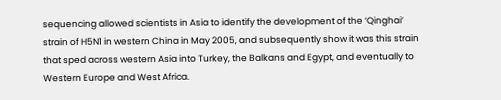sequencing allowed scientists in Asia to identify the development of the ‘Qinghai’ strain of H5N1 in western China in May 2005, and subsequently show it was this strain that sped across western Asia into Turkey, the Balkans and Egypt, and eventually to Western Europe and West Africa.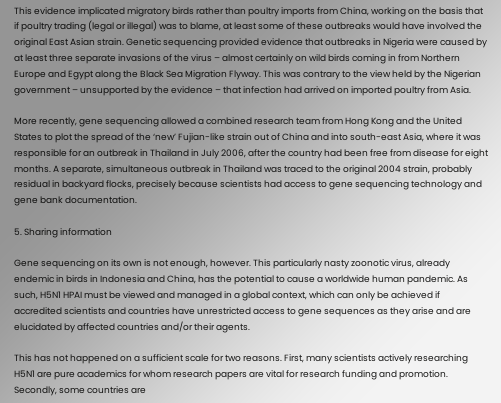This evidence implicated migratory birds rather than poultry imports from China, working on the basis that if poultry trading (legal or illegal) was to blame, at least some of these outbreaks would have involved the original East Asian strain. Genetic sequencing provided evidence that outbreaks in Nigeria were caused by at least three separate invasions of the virus – almost certainly on wild birds coming in from Northern Europe and Egypt along the Black Sea Migration Flyway. This was contrary to the view held by the Nigerian government – unsupported by the evidence – that infection had arrived on imported poultry from Asia.

More recently, gene sequencing allowed a combined research team from Hong Kong and the United States to plot the spread of the ‘new’ Fujian-like strain out of China and into south-east Asia, where it was responsible for an outbreak in Thailand in July 2006, after the country had been free from disease for eight months. A separate, simultaneous outbreak in Thailand was traced to the original 2004 strain, probably residual in backyard flocks, precisely because scientists had access to gene sequencing technology and gene bank documentation.

5. Sharing information

Gene sequencing on its own is not enough, however. This particularly nasty zoonotic virus, already endemic in birds in Indonesia and China, has the potential to cause a worldwide human pandemic. As such, H5N1 HPAI must be viewed and managed in a global context, which can only be achieved if accredited scientists and countries have unrestricted access to gene sequences as they arise and are elucidated by affected countries and/or their agents.

This has not happened on a sufficient scale for two reasons. First, many scientists actively researching H5N1 are pure academics for whom research papers are vital for research funding and promotion. Secondly, some countries are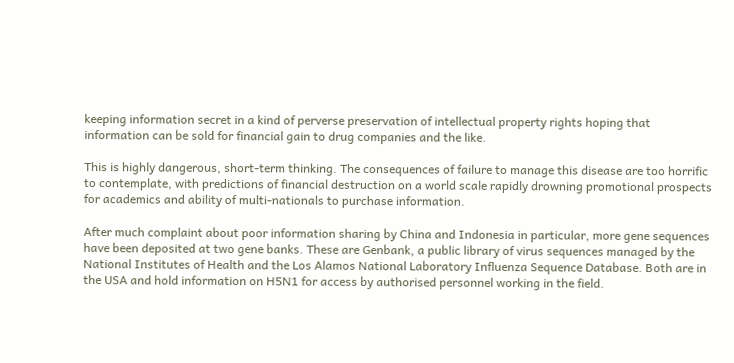keeping information secret in a kind of perverse preservation of intellectual property rights hoping that information can be sold for financial gain to drug companies and the like.

This is highly dangerous, short-term thinking. The consequences of failure to manage this disease are too horrific to contemplate, with predictions of financial destruction on a world scale rapidly drowning promotional prospects for academics and ability of multi-nationals to purchase information.

After much complaint about poor information sharing by China and Indonesia in particular, more gene sequences have been deposited at two gene banks. These are Genbank, a public library of virus sequences managed by the National Institutes of Health and the Los Alamos National Laboratory Influenza Sequence Database. Both are in the USA and hold information on H5N1 for access by authorised personnel working in the field.